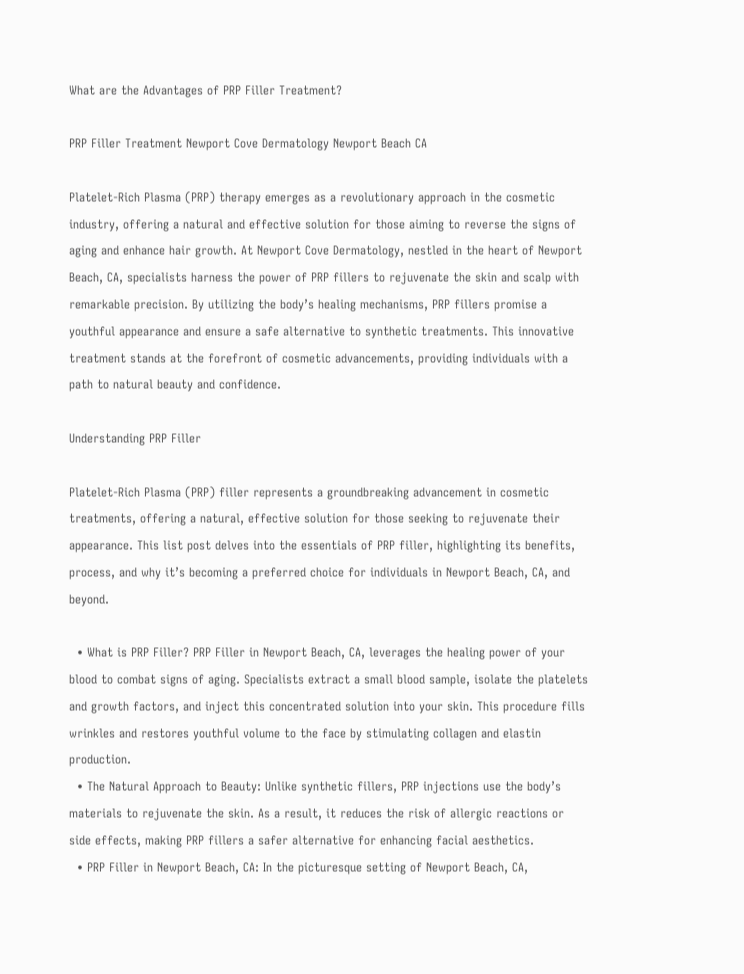What are the Advantages of PRP Filler Treatment?

PRP Filler Treatment Newport Cove Dermatology Newport Beach CA

Platelet-Rich Plasma (PRP) therapy emerges as a revolutionary approach in the cosmetic industry, offering a natural and effective solution for those aiming to reverse the signs of aging and enhance hair growth. At Newport Cove Dermatology, nestled in the heart of Newport Beach, CA, specialists harness the power of PRP fillers to rejuvenate the skin and scalp with remarkable precision. By utilizing the body’s healing mechanisms, PRP fillers promise a youthful appearance and ensure a safe alternative to synthetic treatments. This innovative treatment stands at the forefront of cosmetic advancements, providing individuals with a path to natural beauty and confidence.

Understanding PRP Filler

Platelet-Rich Plasma (PRP) filler represents a groundbreaking advancement in cosmetic treatments, offering a natural, effective solution for those seeking to rejuvenate their appearance. This list post delves into the essentials of PRP filler, highlighting its benefits, process, and why it’s becoming a preferred choice for individuals in Newport Beach, CA, and beyond.

  • What is PRP Filler? PRP Filler in Newport Beach, CA, leverages the healing power of your blood to combat signs of aging. Specialists extract a small blood sample, isolate the platelets and growth factors, and inject this concentrated solution into your skin. This procedure fills wrinkles and restores youthful volume to the face by stimulating collagen and elastin production.
  • The Natural Approach to Beauty: Unlike synthetic fillers, PRP injections use the body’s materials to rejuvenate the skin. As a result, it reduces the risk of allergic reactions or side effects, making PRP fillers a safer alternative for enhancing facial aesthetics.
  • PRP Filler in Newport Beach, CA: In the picturesque setting of Newport Beach, CA,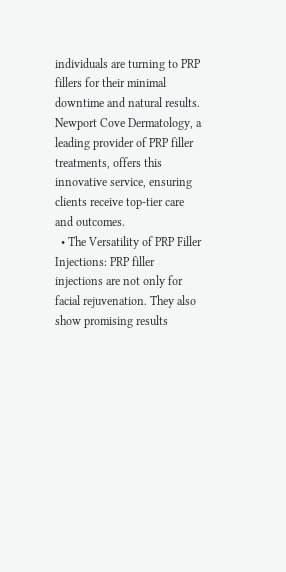individuals are turning to PRP fillers for their minimal downtime and natural results. Newport Cove Dermatology, a leading provider of PRP filler treatments, offers this innovative service, ensuring clients receive top-tier care and outcomes.
  • The Versatility of PRP Filler Injections: PRP filler injections are not only for facial rejuvenation. They also show promising results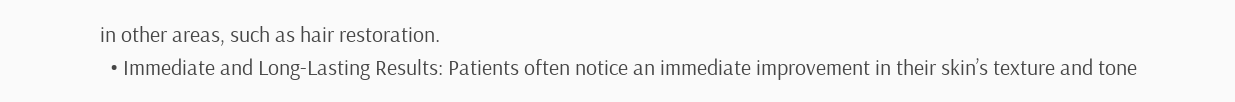in other areas, such as hair restoration.
  • Immediate and Long-Lasting Results: Patients often notice an immediate improvement in their skin’s texture and tone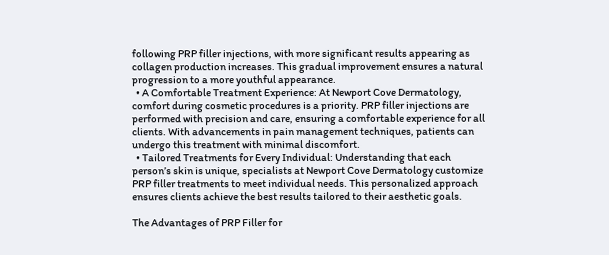following PRP filler injections, with more significant results appearing as collagen production increases. This gradual improvement ensures a natural progression to a more youthful appearance.
  • A Comfortable Treatment Experience: At Newport Cove Dermatology, comfort during cosmetic procedures is a priority. PRP filler injections are performed with precision and care, ensuring a comfortable experience for all clients. With advancements in pain management techniques, patients can undergo this treatment with minimal discomfort.
  • Tailored Treatments for Every Individual: Understanding that each person’s skin is unique, specialists at Newport Cove Dermatology customize PRP filler treatments to meet individual needs. This personalized approach ensures clients achieve the best results tailored to their aesthetic goals.

The Advantages of PRP Filler for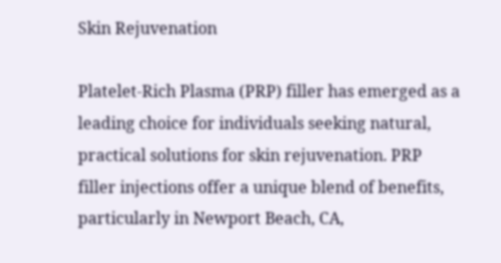Skin Rejuvenation

Platelet-Rich Plasma (PRP) filler has emerged as a leading choice for individuals seeking natural, practical solutions for skin rejuvenation. PRP filler injections offer a unique blend of benefits, particularly in Newport Beach, CA,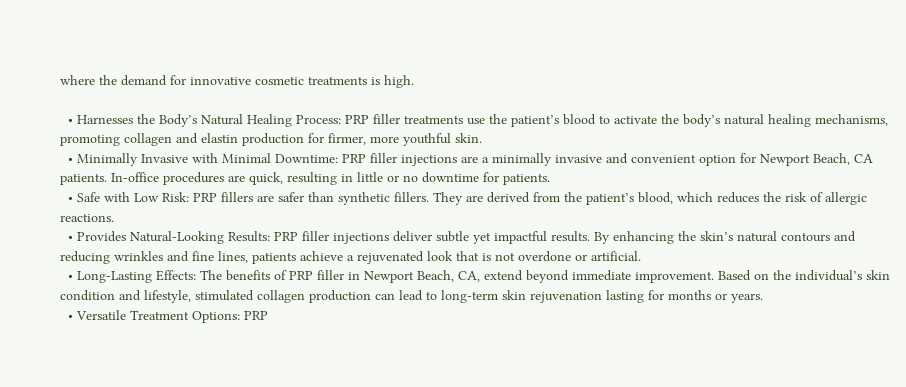where the demand for innovative cosmetic treatments is high.

  • Harnesses the Body’s Natural Healing Process: PRP filler treatments use the patient’s blood to activate the body’s natural healing mechanisms, promoting collagen and elastin production for firmer, more youthful skin.
  • Minimally Invasive with Minimal Downtime: PRP filler injections are a minimally invasive and convenient option for Newport Beach, CA patients. In-office procedures are quick, resulting in little or no downtime for patients.
  • Safe with Low Risk: PRP fillers are safer than synthetic fillers. They are derived from the patient’s blood, which reduces the risk of allergic reactions.
  • Provides Natural-Looking Results: PRP filler injections deliver subtle yet impactful results. By enhancing the skin’s natural contours and reducing wrinkles and fine lines, patients achieve a rejuvenated look that is not overdone or artificial.
  • Long-Lasting Effects: The benefits of PRP filler in Newport Beach, CA, extend beyond immediate improvement. Based on the individual’s skin condition and lifestyle, stimulated collagen production can lead to long-term skin rejuvenation lasting for months or years.
  • Versatile Treatment Options: PRP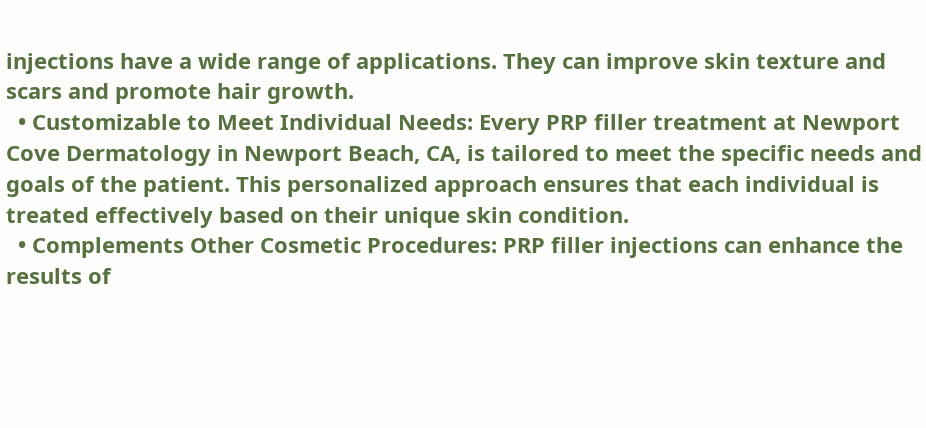injections have a wide range of applications. They can improve skin texture and scars and promote hair growth.
  • Customizable to Meet Individual Needs: Every PRP filler treatment at Newport Cove Dermatology in Newport Beach, CA, is tailored to meet the specific needs and goals of the patient. This personalized approach ensures that each individual is treated effectively based on their unique skin condition.
  • Complements Other Cosmetic Procedures: PRP filler injections can enhance the results of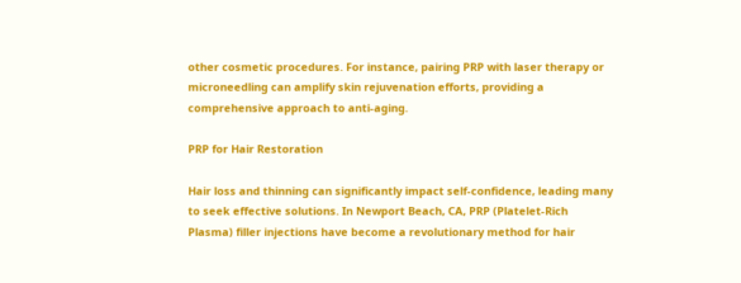other cosmetic procedures. For instance, pairing PRP with laser therapy or microneedling can amplify skin rejuvenation efforts, providing a comprehensive approach to anti-aging.

PRP for Hair Restoration

Hair loss and thinning can significantly impact self-confidence, leading many to seek effective solutions. In Newport Beach, CA, PRP (Platelet-Rich Plasma) filler injections have become a revolutionary method for hair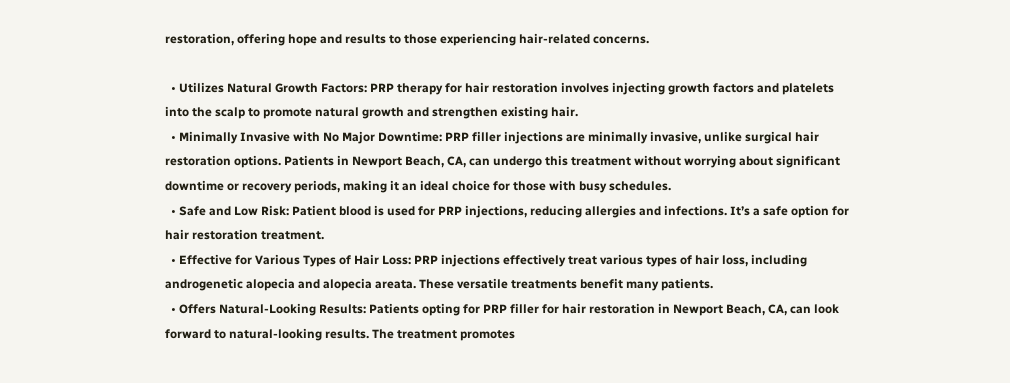restoration, offering hope and results to those experiencing hair-related concerns.

  • Utilizes Natural Growth Factors: PRP therapy for hair restoration involves injecting growth factors and platelets into the scalp to promote natural growth and strengthen existing hair.
  • Minimally Invasive with No Major Downtime: PRP filler injections are minimally invasive, unlike surgical hair restoration options. Patients in Newport Beach, CA, can undergo this treatment without worrying about significant downtime or recovery periods, making it an ideal choice for those with busy schedules.
  • Safe and Low Risk: Patient blood is used for PRP injections, reducing allergies and infections. It’s a safe option for hair restoration treatment.
  • Effective for Various Types of Hair Loss: PRP injections effectively treat various types of hair loss, including androgenetic alopecia and alopecia areata. These versatile treatments benefit many patients.
  • Offers Natural-Looking Results: Patients opting for PRP filler for hair restoration in Newport Beach, CA, can look forward to natural-looking results. The treatment promotes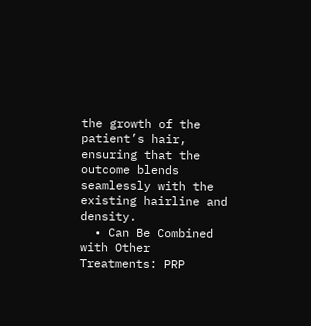the growth of the patient’s hair, ensuring that the outcome blends seamlessly with the existing hairline and density.
  • Can Be Combined with Other Treatments: PRP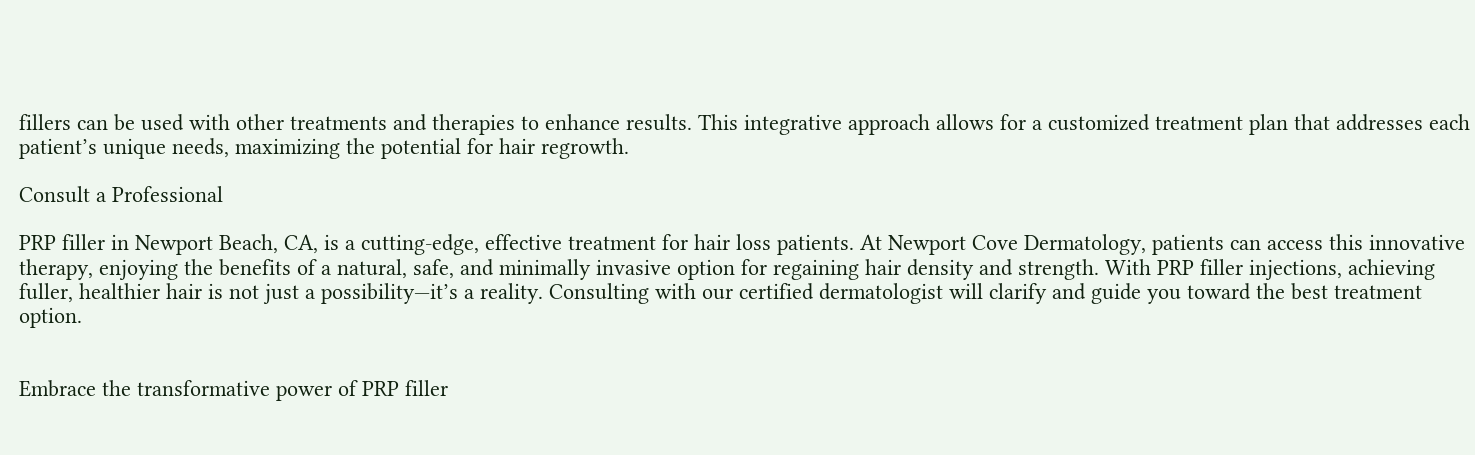fillers can be used with other treatments and therapies to enhance results. This integrative approach allows for a customized treatment plan that addresses each patient’s unique needs, maximizing the potential for hair regrowth.

Consult a Professional

PRP filler in Newport Beach, CA, is a cutting-edge, effective treatment for hair loss patients. At Newport Cove Dermatology, patients can access this innovative therapy, enjoying the benefits of a natural, safe, and minimally invasive option for regaining hair density and strength. With PRP filler injections, achieving fuller, healthier hair is not just a possibility—it’s a reality. Consulting with our certified dermatologist will clarify and guide you toward the best treatment option.


Embrace the transformative power of PRP filler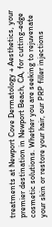treatments at Newport Cove Dermatology + Aesthetics, your premier destination in Newport Beach, CA, for cutting-edge cosmetic solutions. Whether you are seeking to rejuvenate your skin or restore your hair, our PRP filler injections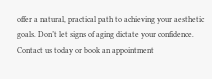offer a natural, practical path to achieving your aesthetic goals. Don’t let signs of aging dictate your confidence. Contact us today or book an appointment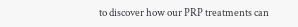to discover how our PRP treatments can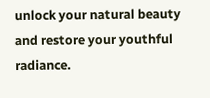unlock your natural beauty and restore your youthful radiance.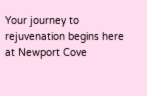Your journey to rejuvenation begins here at Newport Cove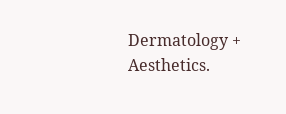Dermatology + Aesthetics.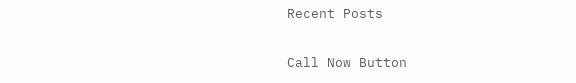Recent Posts

Call Now Button